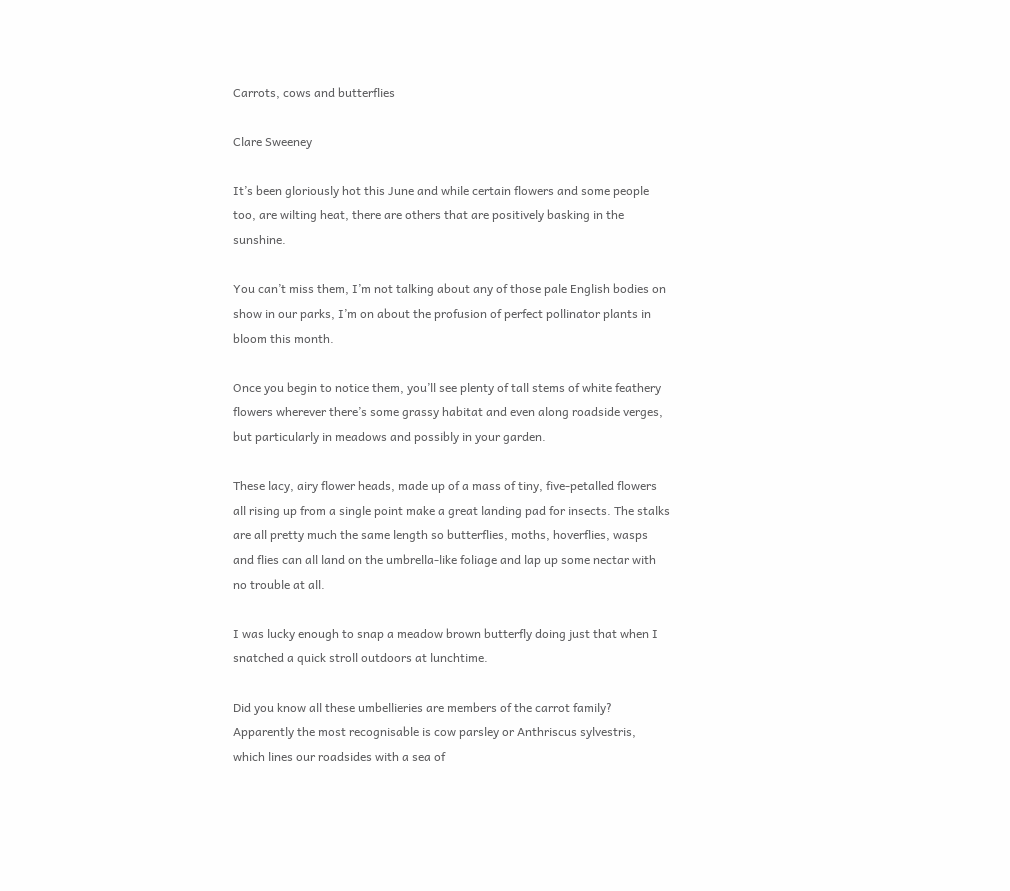Carrots, cows and butterflies

Clare Sweeney

It’s been gloriously hot this June and while certain flowers and some people too, are wilting heat, there are others that are positively basking in the sunshine.

You can’t miss them, I’m not talking about any of those pale English bodies on show in our parks, I’m on about the profusion of perfect pollinator plants in bloom this month.

Once you begin to notice them, you’ll see plenty of tall stems of white feathery flowers wherever there’s some grassy habitat and even along roadside verges, but particularly in meadows and possibly in your garden.

These lacy, airy flower heads, made up of a mass of tiny, five-petalled flowers all rising up from a single point make a great landing pad for insects. The stalks are all pretty much the same length so butterflies, moths, hoverflies, wasps and flies can all land on the umbrella-like foliage and lap up some nectar with no trouble at all.

I was lucky enough to snap a meadow brown butterfly doing just that when I snatched a quick stroll outdoors at lunchtime.

Did you know all these umbellieries are members of the carrot family? Apparently the most recognisable is cow parsley or Anthriscus sylvestris, which lines our roadsides with a sea of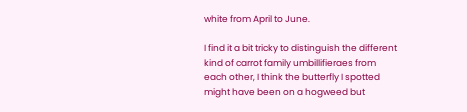white from April to June.

I find it a bit tricky to distinguish the different kind of carrot family umbillifieraes from each other, I think the butterfly I spotted might have been on a hogweed but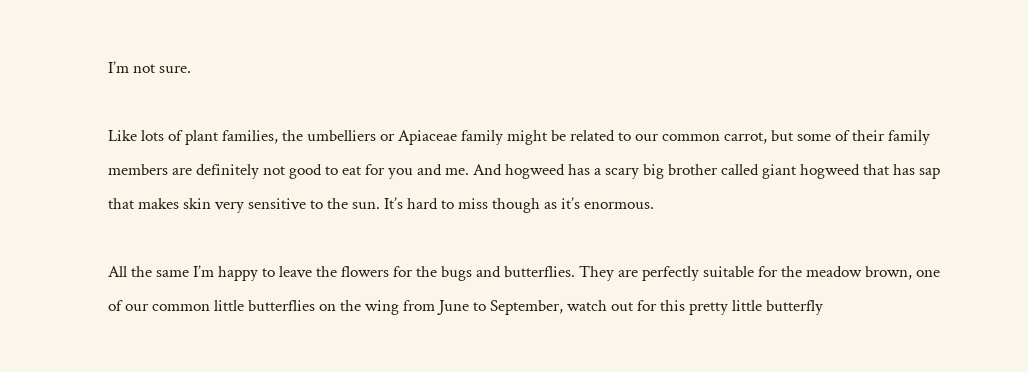I’m not sure.

Like lots of plant families, the umbelliers or Apiaceae family might be related to our common carrot, but some of their family members are definitely not good to eat for you and me. And hogweed has a scary big brother called giant hogweed that has sap that makes skin very sensitive to the sun. It’s hard to miss though as it’s enormous.

All the same I’m happy to leave the flowers for the bugs and butterflies. They are perfectly suitable for the meadow brown, one of our common little butterflies on the wing from June to September, watch out for this pretty little butterfly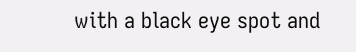with a black eye spot and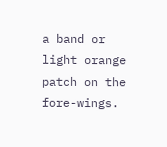a band or light orange patch on the fore-wings.